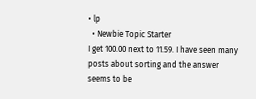• lp
  • Newbie Topic Starter
I get 100.00 next to 11.59. I have seen many posts about sorting and the answer seems to be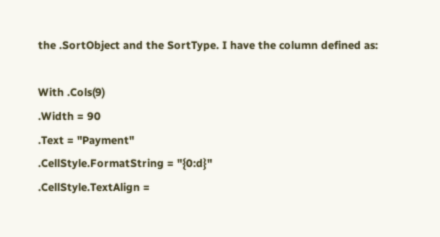the .SortObject and the SortType. I have the column defined as:

With .Cols(9)
.Width = 90
.Text = "Payment"
.CellStyle.FormatString = "{0:d}"
.CellStyle.TextAlign =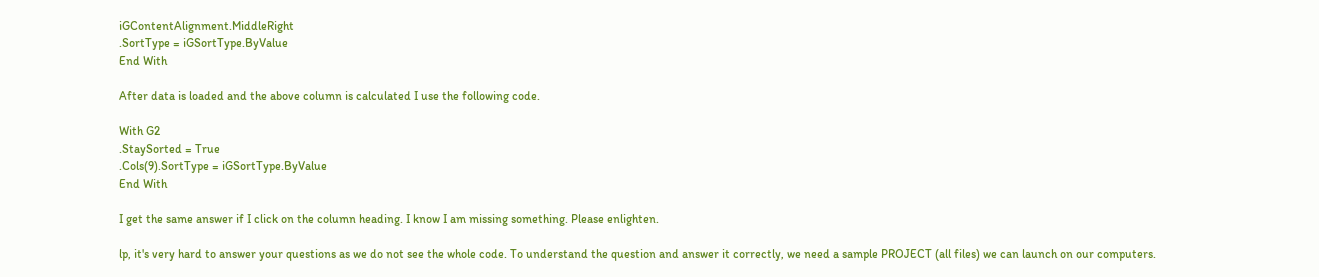iGContentAlignment.MiddleRight
.SortType = iGSortType.ByValue
End With

After data is loaded and the above column is calculated I use the following code.

With G2
.StaySorted = True
.Cols(9).SortType = iGSortType.ByValue
End With

I get the same answer if I click on the column heading. I know I am missing something. Please enlighten.

lp, it's very hard to answer your questions as we do not see the whole code. To understand the question and answer it correctly, we need a sample PROJECT (all files) we can launch on our computers.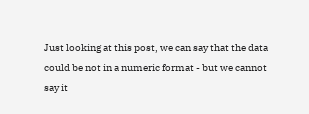Just looking at this post, we can say that the data could be not in a numeric format - but we cannot say it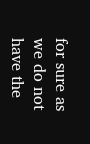for sure as we do not have the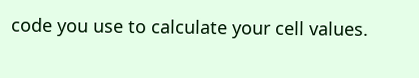code you use to calculate your cell values.